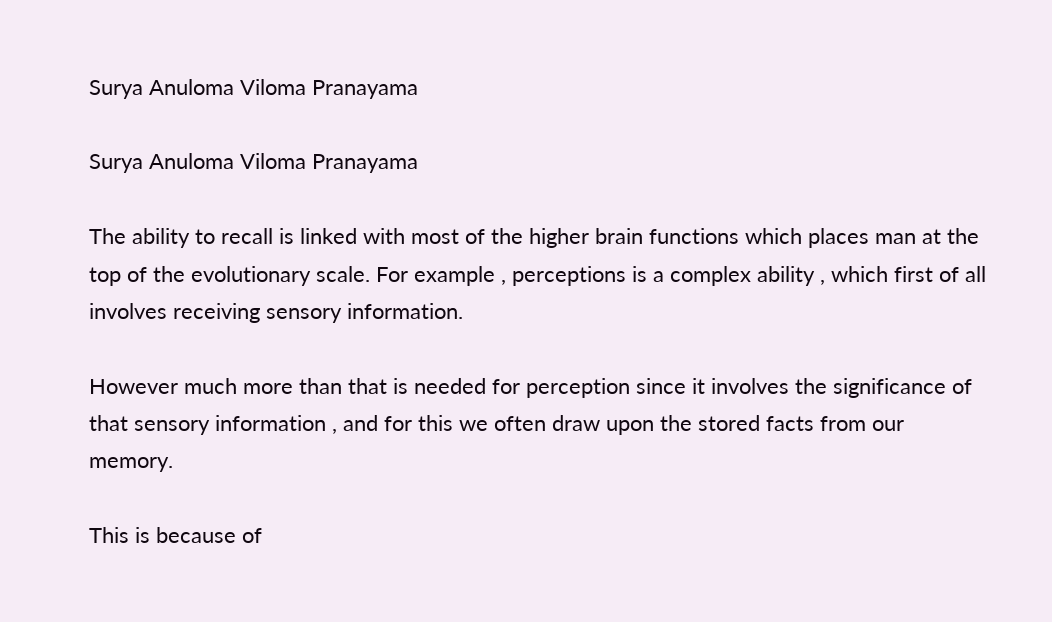Surya Anuloma Viloma Pranayama

Surya Anuloma Viloma Pranayama

The ability to recall is linked with most of the higher brain functions which places man at the top of the evolutionary scale. For example , perceptions is a complex ability , which first of all involves receiving sensory information.

However much more than that is needed for perception since it involves the significance of that sensory information , and for this we often draw upon the stored facts from our memory.

This is because of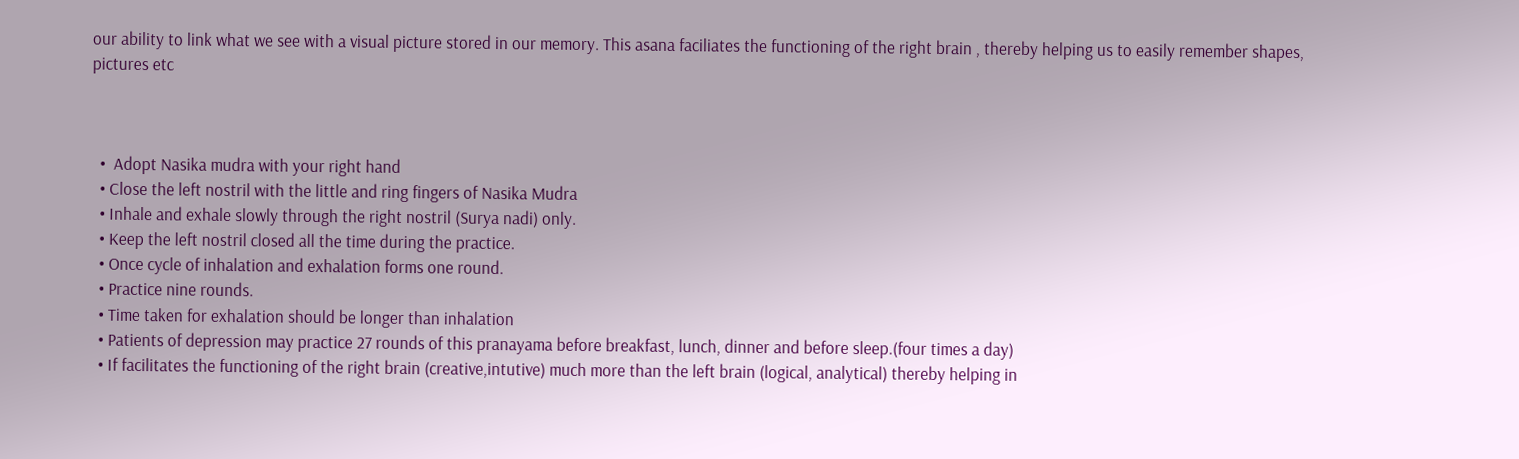our ability to link what we see with a visual picture stored in our memory. This asana faciliates the functioning of the right brain , thereby helping us to easily remember shapes, pictures etc



  •  Adopt Nasika mudra with your right hand
  • Close the left nostril with the little and ring fingers of Nasika Mudra
  • Inhale and exhale slowly through the right nostril (Surya nadi) only.
  • Keep the left nostril closed all the time during the practice.
  • Once cycle of inhalation and exhalation forms one round.
  • Practice nine rounds.
  • Time taken for exhalation should be longer than inhalation
  • Patients of depression may practice 27 rounds of this pranayama before breakfast, lunch, dinner and before sleep.(four times a day)
  • If facilitates the functioning of the right brain (creative,intutive) much more than the left brain (logical, analytical) thereby helping in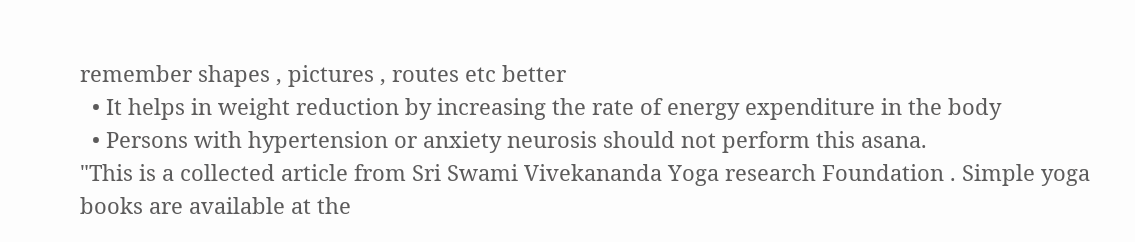remember shapes , pictures , routes etc better
  • It helps in weight reduction by increasing the rate of energy expenditure in the body
  • Persons with hypertension or anxiety neurosis should not perform this asana.
"This is a collected article from Sri Swami Vivekananda Yoga research Foundation . Simple yoga books are available at the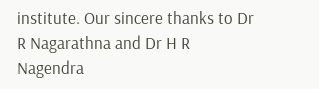institute. Our sincere thanks to Dr R Nagarathna and Dr H R Nagendra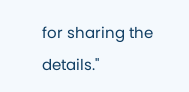for sharing the details."